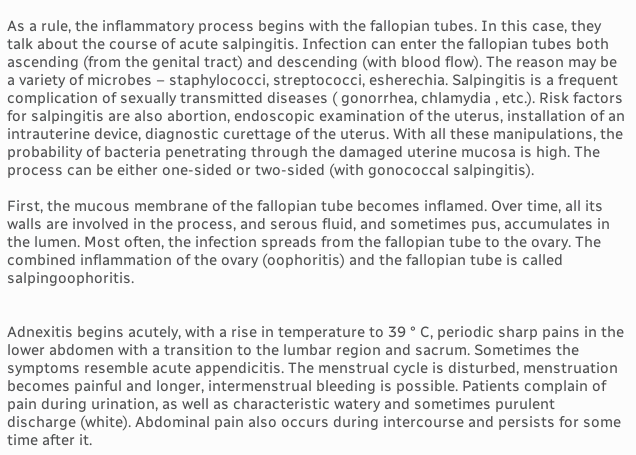As a rule, the inflammatory process begins with the fallopian tubes. In this case, they talk about the course of acute salpingitis. Infection can enter the fallopian tubes both ascending (from the genital tract) and descending (with blood flow). The reason may be a variety of microbes – staphylococci, streptococci, esherechia. Salpingitis is a frequent complication of sexually transmitted diseases ( gonorrhea, chlamydia , etc.). Risk factors for salpingitis are also abortion, endoscopic examination of the uterus, installation of an intrauterine device, diagnostic curettage of the uterus. With all these manipulations, the probability of bacteria penetrating through the damaged uterine mucosa is high. The process can be either one-sided or two-sided (with gonococcal salpingitis).

First, the mucous membrane of the fallopian tube becomes inflamed. Over time, all its walls are involved in the process, and serous fluid, and sometimes pus, accumulates in the lumen. Most often, the infection spreads from the fallopian tube to the ovary. The combined inflammation of the ovary (oophoritis) and the fallopian tube is called salpingoophoritis.


Adnexitis begins acutely, with a rise in temperature to 39 ° C, periodic sharp pains in the lower abdomen with a transition to the lumbar region and sacrum. Sometimes the symptoms resemble acute appendicitis. The menstrual cycle is disturbed, menstruation becomes painful and longer, intermenstrual bleeding is possible. Patients complain of pain during urination, as well as characteristic watery and sometimes purulent discharge (white). Abdominal pain also occurs during intercourse and persists for some time after it.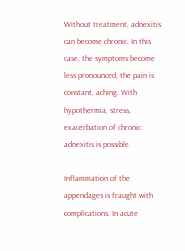Without treatment, adnexitis can become chronic. In this case, the symptoms become less pronounced, the pain is constant, aching. With hypothermia, stress, exacerbation of chronic adnexitis is possible.

Inflammation of the appendages is fraught with complications. In acute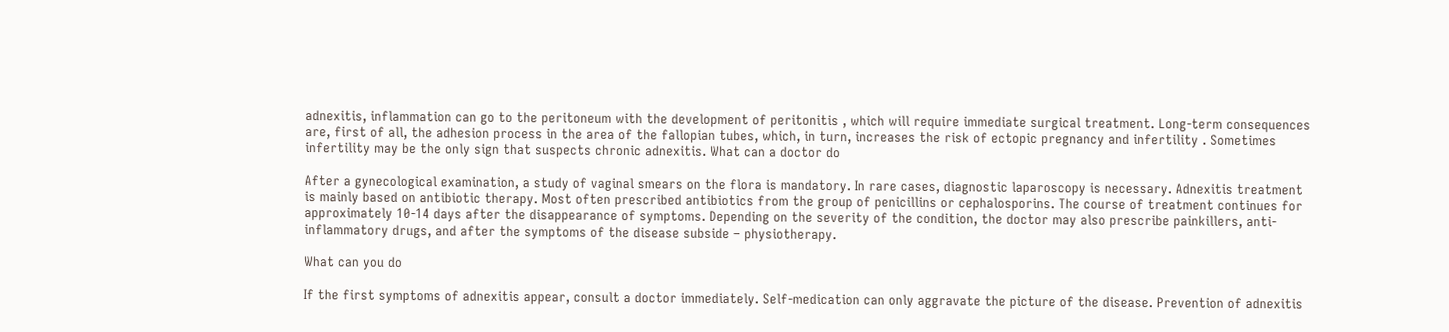adnexitis, inflammation can go to the peritoneum with the development of peritonitis , which will require immediate surgical treatment. Long-term consequences are, first of all, the adhesion process in the area of the fallopian tubes, which, in turn, increases the risk of ectopic pregnancy and infertility . Sometimes infertility may be the only sign that suspects chronic adnexitis. What can a doctor do

After a gynecological examination, a study of vaginal smears on the flora is mandatory. In rare cases, diagnostic laparoscopy is necessary. Adnexitis treatment is mainly based on antibiotic therapy. Most often prescribed antibiotics from the group of penicillins or cephalosporins. The course of treatment continues for approximately 10-14 days after the disappearance of symptoms. Depending on the severity of the condition, the doctor may also prescribe painkillers, anti-inflammatory drugs, and after the symptoms of the disease subside – physiotherapy.

What can you do

If the first symptoms of adnexitis appear, consult a doctor immediately. Self-medication can only aggravate the picture of the disease. Prevention of adnexitis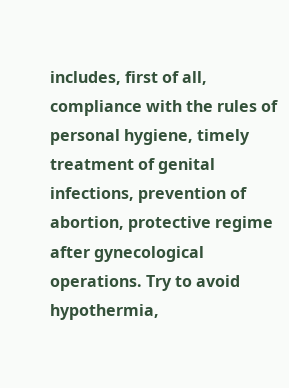includes, first of all, compliance with the rules of personal hygiene, timely treatment of genital infections, prevention of abortion, protective regime after gynecological operations. Try to avoid hypothermia,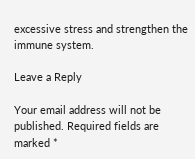excessive stress and strengthen the immune system.

Leave a Reply

Your email address will not be published. Required fields are marked *